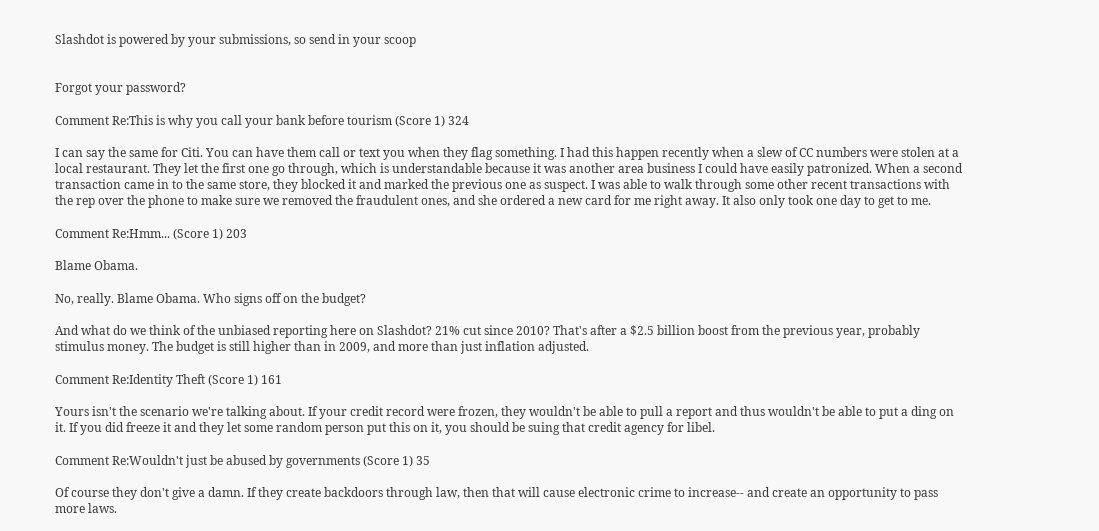Slashdot is powered by your submissions, so send in your scoop


Forgot your password?

Comment Re:This is why you call your bank before tourism (Score 1) 324

I can say the same for Citi. You can have them call or text you when they flag something. I had this happen recently when a slew of CC numbers were stolen at a local restaurant. They let the first one go through, which is understandable because it was another area business I could have easily patronized. When a second transaction came in to the same store, they blocked it and marked the previous one as suspect. I was able to walk through some other recent transactions with the rep over the phone to make sure we removed the fraudulent ones, and she ordered a new card for me right away. It also only took one day to get to me.

Comment Re:Hmm... (Score 1) 203

Blame Obama.

No, really. Blame Obama. Who signs off on the budget?

And what do we think of the unbiased reporting here on Slashdot? 21% cut since 2010? That's after a $2.5 billion boost from the previous year, probably stimulus money. The budget is still higher than in 2009, and more than just inflation adjusted.

Comment Re:Identity Theft (Score 1) 161

Yours isn't the scenario we're talking about. If your credit record were frozen, they wouldn't be able to pull a report and thus wouldn't be able to put a ding on it. If you did freeze it and they let some random person put this on it, you should be suing that credit agency for libel.

Comment Re:Wouldn't just be abused by governments (Score 1) 35

Of course they don't give a damn. If they create backdoors through law, then that will cause electronic crime to increase-- and create an opportunity to pass more laws.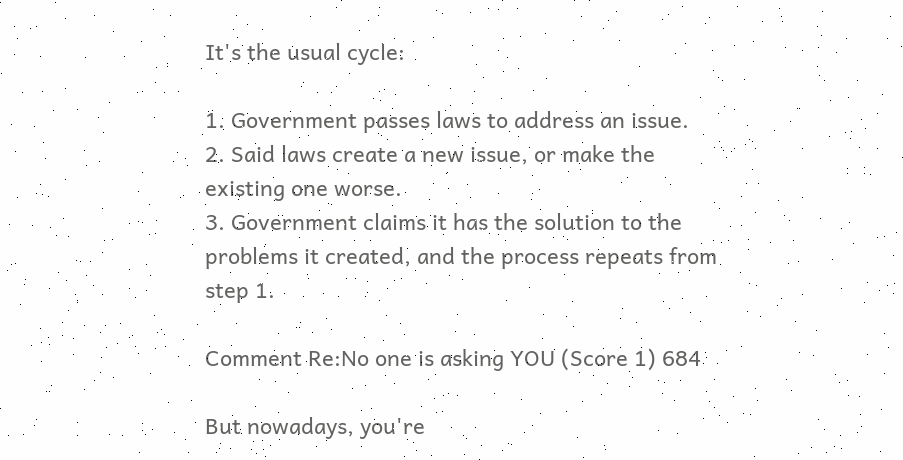It's the usual cycle:

1. Government passes laws to address an issue.
2. Said laws create a new issue, or make the existing one worse.
3. Government claims it has the solution to the problems it created, and the process repeats from step 1.

Comment Re:No one is asking YOU (Score 1) 684

But nowadays, you're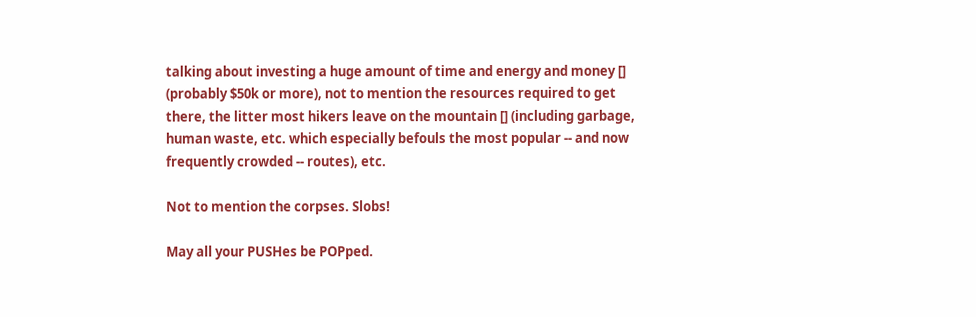talking about investing a huge amount of time and energy and money [] (probably $50k or more), not to mention the resources required to get there, the litter most hikers leave on the mountain [] (including garbage, human waste, etc. which especially befouls the most popular -- and now frequently crowded -- routes), etc.

Not to mention the corpses. Slobs!

May all your PUSHes be POPped.